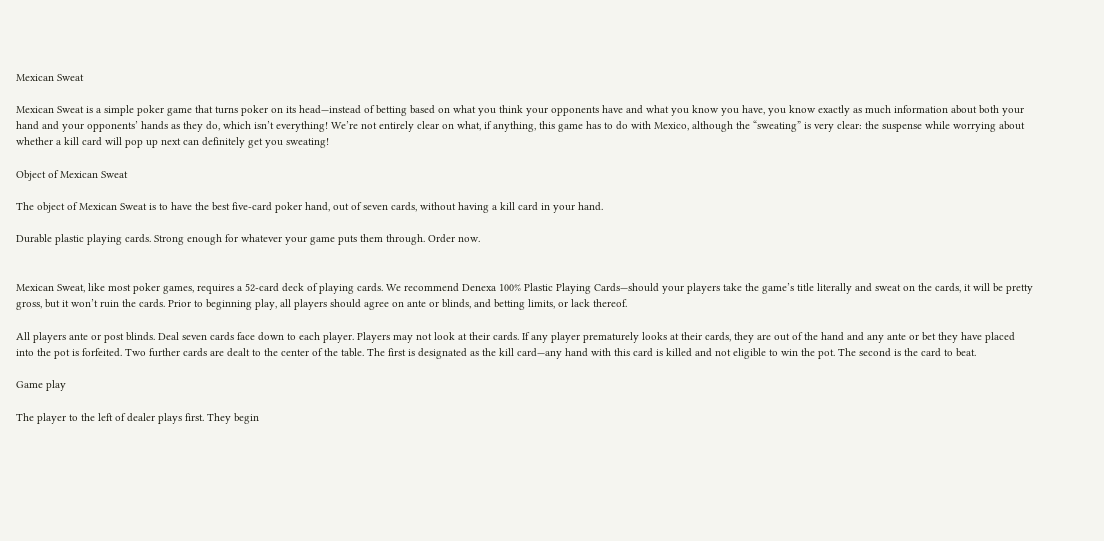Mexican Sweat

Mexican Sweat is a simple poker game that turns poker on its head—instead of betting based on what you think your opponents have and what you know you have, you know exactly as much information about both your hand and your opponents’ hands as they do, which isn’t everything! We’re not entirely clear on what, if anything, this game has to do with Mexico, although the “sweating” is very clear: the suspense while worrying about whether a kill card will pop up next can definitely get you sweating!

Object of Mexican Sweat

The object of Mexican Sweat is to have the best five-card poker hand, out of seven cards, without having a kill card in your hand.

Durable plastic playing cards. Strong enough for whatever your game puts them through. Order now.


Mexican Sweat, like most poker games, requires a 52-card deck of playing cards. We recommend Denexa 100% Plastic Playing Cards—should your players take the game’s title literally and sweat on the cards, it will be pretty gross, but it won’t ruin the cards. Prior to beginning play, all players should agree on ante or blinds, and betting limits, or lack thereof.

All players ante or post blinds. Deal seven cards face down to each player. Players may not look at their cards. If any player prematurely looks at their cards, they are out of the hand and any ante or bet they have placed into the pot is forfeited. Two further cards are dealt to the center of the table. The first is designated as the kill card—any hand with this card is killed and not eligible to win the pot. The second is the card to beat.

Game play

The player to the left of dealer plays first. They begin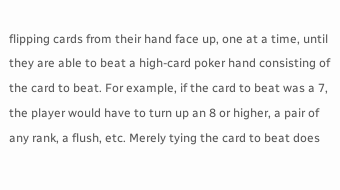flipping cards from their hand face up, one at a time, until they are able to beat a high-card poker hand consisting of the card to beat. For example, if the card to beat was a 7, the player would have to turn up an 8 or higher, a pair of any rank, a flush, etc. Merely tying the card to beat does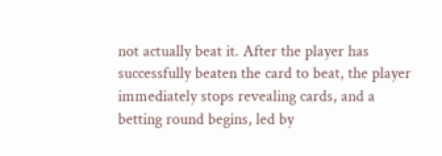not actually beat it. After the player has successfully beaten the card to beat, the player immediately stops revealing cards, and a betting round begins, led by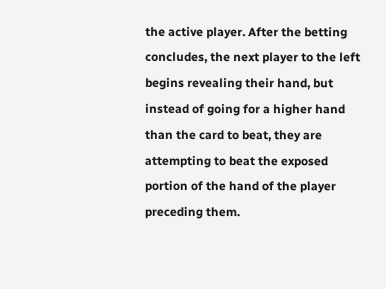the active player. After the betting concludes, the next player to the left begins revealing their hand, but instead of going for a higher hand than the card to beat, they are attempting to beat the exposed portion of the hand of the player preceding them.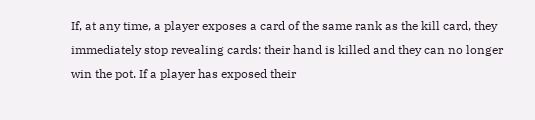If, at any time, a player exposes a card of the same rank as the kill card, they immediately stop revealing cards: their hand is killed and they can no longer win the pot. If a player has exposed their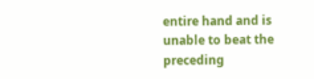entire hand and is unable to beat the preceding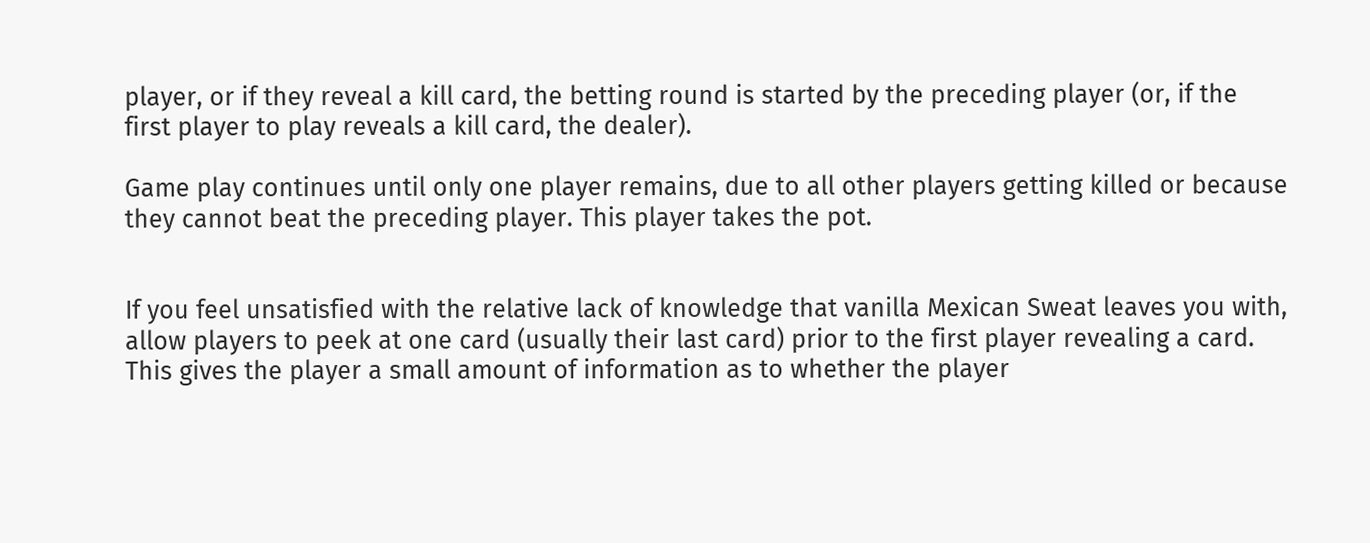player, or if they reveal a kill card, the betting round is started by the preceding player (or, if the first player to play reveals a kill card, the dealer).

Game play continues until only one player remains, due to all other players getting killed or because they cannot beat the preceding player. This player takes the pot.


If you feel unsatisfied with the relative lack of knowledge that vanilla Mexican Sweat leaves you with, allow players to peek at one card (usually their last card) prior to the first player revealing a card. This gives the player a small amount of information as to whether the player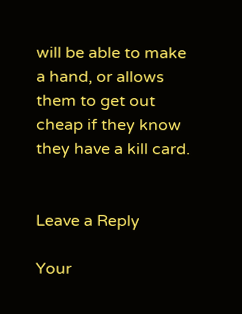will be able to make a hand, or allows them to get out cheap if they know they have a kill card.


Leave a Reply

Your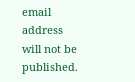email address will not be published.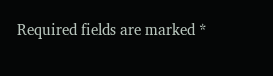Required fields are marked *